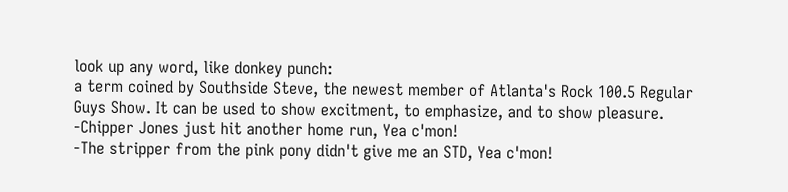look up any word, like donkey punch:
a term coined by Southside Steve, the newest member of Atlanta's Rock 100.5 Regular Guys Show. It can be used to show excitment, to emphasize, and to show pleasure.
-Chipper Jones just hit another home run, Yea c'mon!
-The stripper from the pink pony didn't give me an STD, Yea c'mon!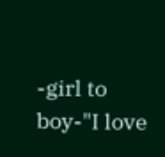-girl to boy-"I love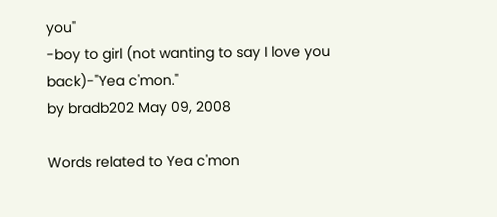you"
-boy to girl (not wanting to say I love you back)-"Yea c'mon."
by bradb202 May 09, 2008

Words related to Yea c'mon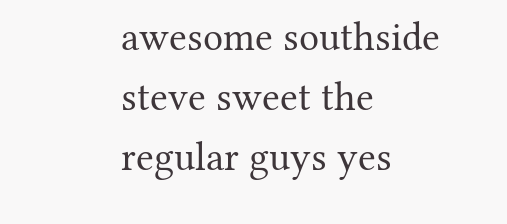awesome southside steve sweet the regular guys yes